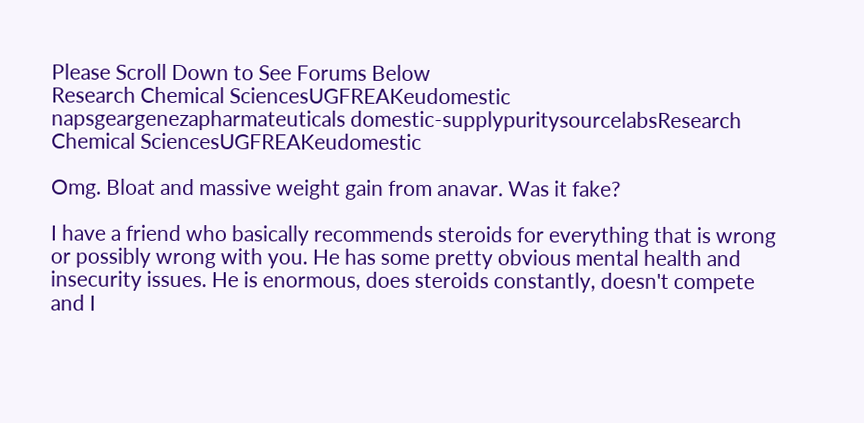Please Scroll Down to See Forums Below
Research Chemical SciencesUGFREAKeudomestic
napsgeargenezapharmateuticals domestic-supplypuritysourcelabsResearch Chemical SciencesUGFREAKeudomestic

Omg. Bloat and massive weight gain from anavar. Was it fake?

I have a friend who basically recommends steroids for everything that is wrong or possibly wrong with you. He has some pretty obvious mental health and insecurity issues. He is enormous, does steroids constantly, doesn't compete and I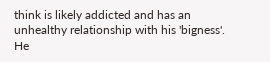think is likely addicted and has an unhealthy relationship with his 'bigness'. He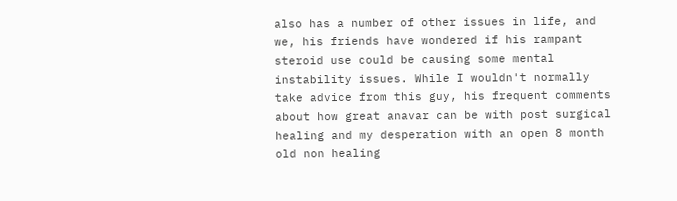also has a number of other issues in life, and we, his friends have wondered if his rampant steroid use could be causing some mental instability issues. While I wouldn't normally take advice from this guy, his frequent comments about how great anavar can be with post surgical healing and my desperation with an open 8 month old non healing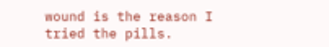wound is the reason I tried the pills.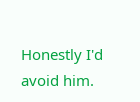Honestly I'd avoid him.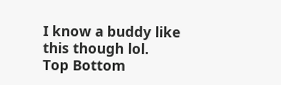I know a buddy like this though lol.
Top Bottom